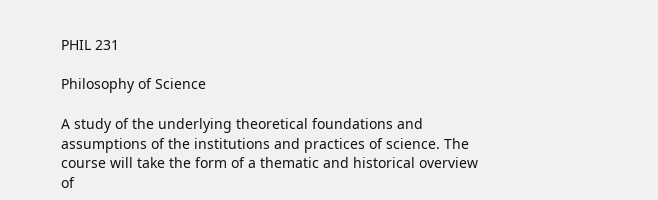PHIL 231

Philosophy of Science

A study of the underlying theoretical foundations and assumptions of the institutions and practices of science. The course will take the form of a thematic and historical overview of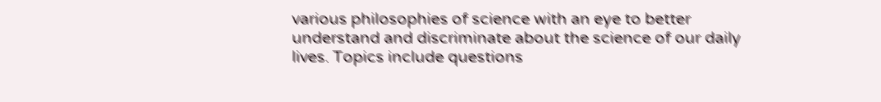various philosophies of science with an eye to better understand and discriminate about the science of our daily lives. Topics include questions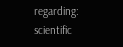regarding: scientific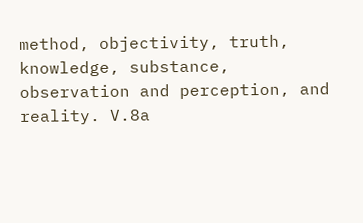method, objectivity, truth, knowledge, substance, observation and perception, and reality. V.8a